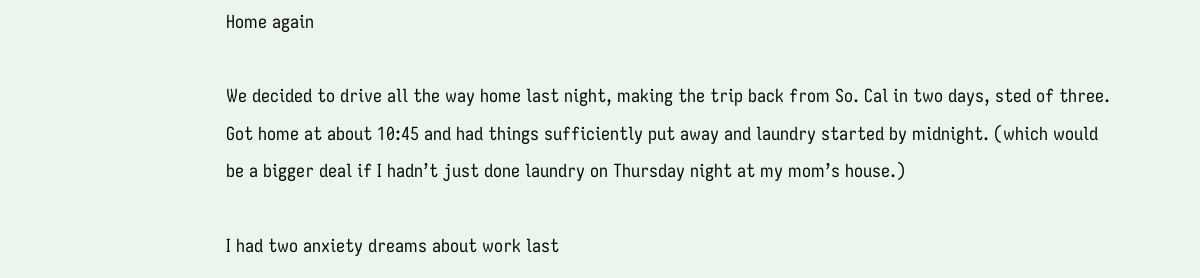Home again

We decided to drive all the way home last night, making the trip back from So. Cal in two days, sted of three. Got home at about 10:45 and had things sufficiently put away and laundry started by midnight. (which would be a bigger deal if I hadn’t just done laundry on Thursday night at my mom’s house.)

I had two anxiety dreams about work last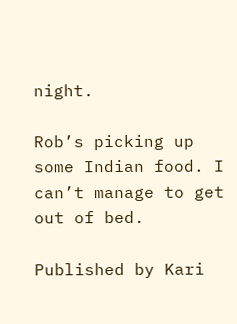night.

Rob’s picking up some Indian food. I can’t manage to get out of bed.

Published by Kari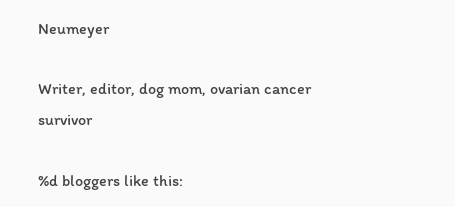Neumeyer

Writer, editor, dog mom, ovarian cancer survivor

%d bloggers like this: